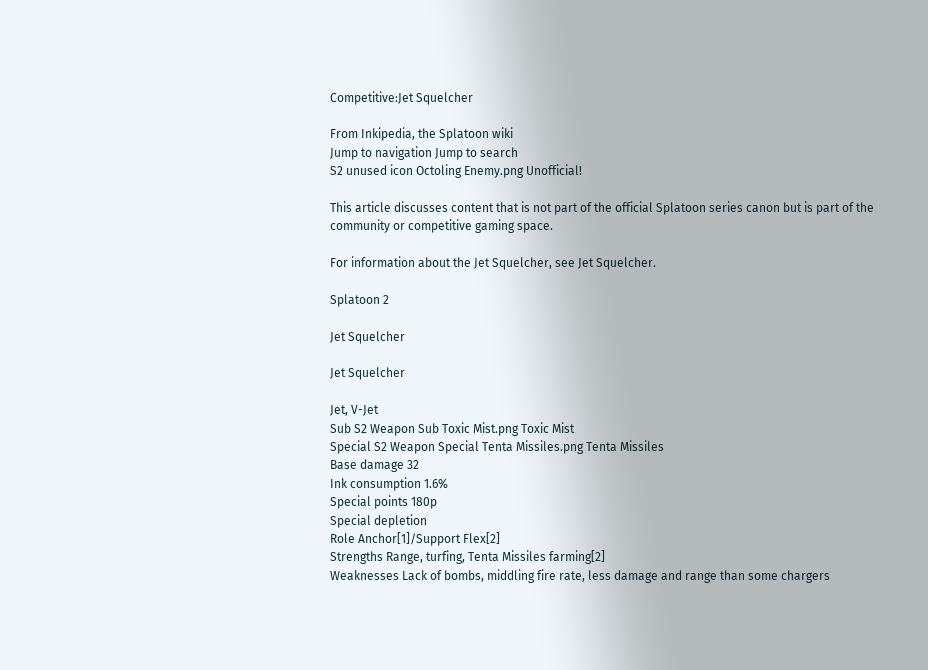Competitive:Jet Squelcher

From Inkipedia, the Splatoon wiki
Jump to navigation Jump to search
S2 unused icon Octoling Enemy.png Unofficial!

This article discusses content that is not part of the official Splatoon series canon but is part of the community or competitive gaming space.

For information about the Jet Squelcher, see Jet Squelcher.

Splatoon 2

Jet Squelcher

Jet Squelcher

Jet, V-Jet
Sub S2 Weapon Sub Toxic Mist.png Toxic Mist
Special S2 Weapon Special Tenta Missiles.png Tenta Missiles
Base damage 32
Ink consumption 1.6%
Special points 180p
Special depletion
Role Anchor[1]/Support Flex[2]
Strengths Range, turfing, Tenta Missiles farming[2]
Weaknesses Lack of bombs, middling fire rate, less damage and range than some chargers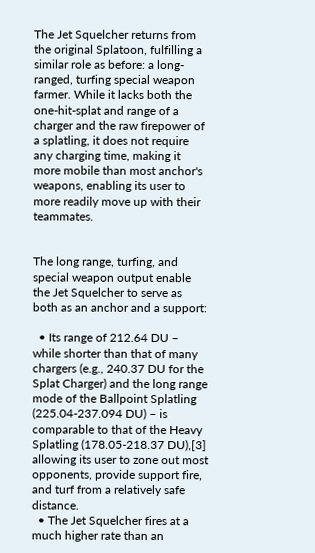The Jet Squelcher returns from the original Splatoon, fulfilling a similar role as before: a long-ranged, turfing special weapon farmer. While it lacks both the one-hit-splat and range of a charger and the raw firepower of a splatling, it does not require any charging time, making it more mobile than most anchor's weapons, enabling its user to more readily move up with their teammates.


The long range, turfing, and special weapon output enable the Jet Squelcher to serve as both as an anchor and a support:

  • Its range of 212.64 DU – while shorter than that of many chargers (e.g., 240.37 DU for the Splat Charger) and the long range mode of the Ballpoint Splatling (225.04-237.094 DU) – is comparable to that of the Heavy Splatling (178.05-218.37 DU),[3] allowing its user to zone out most opponents, provide support fire, and turf from a relatively safe distance.
  • The Jet Squelcher fires at a much higher rate than an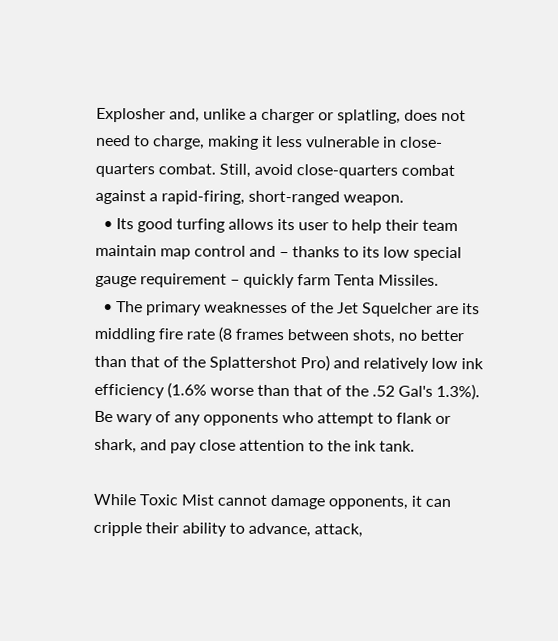Explosher and, unlike a charger or splatling, does not need to charge, making it less vulnerable in close-quarters combat. Still, avoid close-quarters combat against a rapid-firing, short-ranged weapon.
  • Its good turfing allows its user to help their team maintain map control and – thanks to its low special gauge requirement – quickly farm Tenta Missiles.
  • The primary weaknesses of the Jet Squelcher are its middling fire rate (8 frames between shots, no better than that of the Splattershot Pro) and relatively low ink efficiency (1.6% worse than that of the .52 Gal's 1.3%). Be wary of any opponents who attempt to flank or shark, and pay close attention to the ink tank.

While Toxic Mist cannot damage opponents, it can cripple their ability to advance, attack,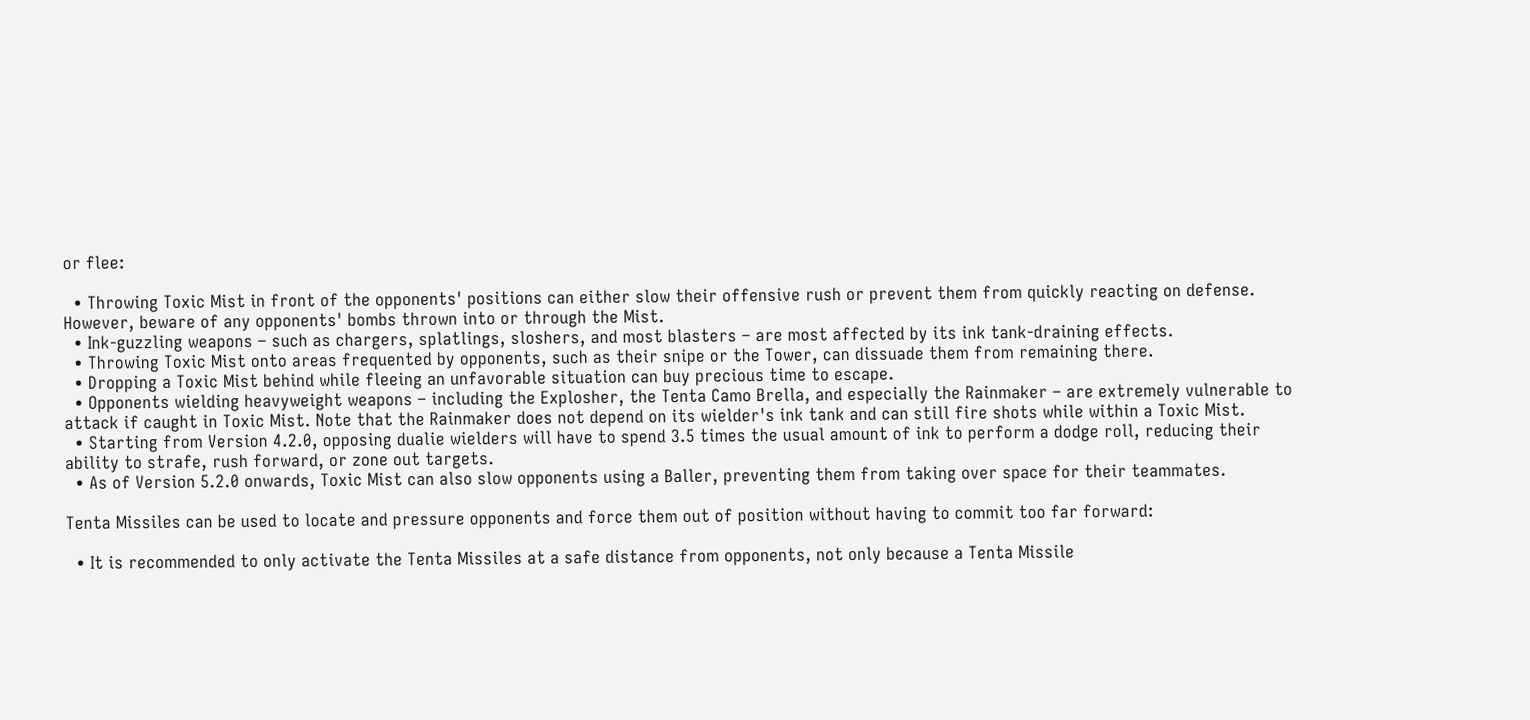or flee:

  • Throwing Toxic Mist in front of the opponents' positions can either slow their offensive rush or prevent them from quickly reacting on defense. However, beware of any opponents' bombs thrown into or through the Mist.
  • Ink-guzzling weapons – such as chargers, splatlings, sloshers, and most blasters – are most affected by its ink tank-draining effects.
  • Throwing Toxic Mist onto areas frequented by opponents, such as their snipe or the Tower, can dissuade them from remaining there.
  • Dropping a Toxic Mist behind while fleeing an unfavorable situation can buy precious time to escape.
  • Opponents wielding heavyweight weapons – including the Explosher, the Tenta Camo Brella, and especially the Rainmaker – are extremely vulnerable to attack if caught in Toxic Mist. Note that the Rainmaker does not depend on its wielder's ink tank and can still fire shots while within a Toxic Mist.
  • Starting from Version 4.2.0, opposing dualie wielders will have to spend 3.5 times the usual amount of ink to perform a dodge roll, reducing their ability to strafe, rush forward, or zone out targets.
  • As of Version 5.2.0 onwards, Toxic Mist can also slow opponents using a Baller, preventing them from taking over space for their teammates.

Tenta Missiles can be used to locate and pressure opponents and force them out of position without having to commit too far forward:

  • It is recommended to only activate the Tenta Missiles at a safe distance from opponents, not only because a Tenta Missile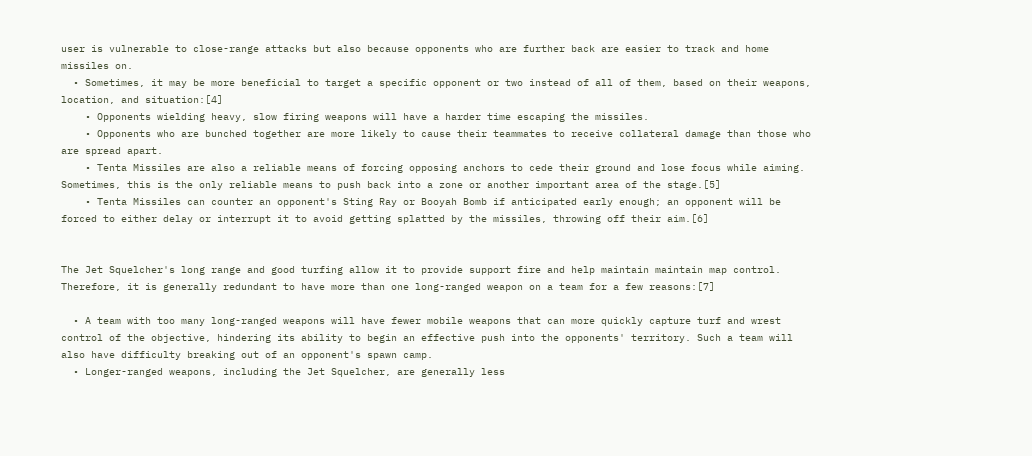user is vulnerable to close-range attacks but also because opponents who are further back are easier to track and home missiles on.
  • Sometimes, it may be more beneficial to target a specific opponent or two instead of all of them, based on their weapons, location, and situation:[4]
    • Opponents wielding heavy, slow firing weapons will have a harder time escaping the missiles.
    • Opponents who are bunched together are more likely to cause their teammates to receive collateral damage than those who are spread apart.
    • Tenta Missiles are also a reliable means of forcing opposing anchors to cede their ground and lose focus while aiming. Sometimes, this is the only reliable means to push back into a zone or another important area of the stage.[5]
    • Tenta Missiles can counter an opponent's Sting Ray or Booyah Bomb if anticipated early enough; an opponent will be forced to either delay or interrupt it to avoid getting splatted by the missiles, throwing off their aim.[6]


The Jet Squelcher's long range and good turfing allow it to provide support fire and help maintain maintain map control. Therefore, it is generally redundant to have more than one long-ranged weapon on a team for a few reasons:[7]

  • A team with too many long-ranged weapons will have fewer mobile weapons that can more quickly capture turf and wrest control of the objective, hindering its ability to begin an effective push into the opponents' territory. Such a team will also have difficulty breaking out of an opponent's spawn camp.
  • Longer-ranged weapons, including the Jet Squelcher, are generally less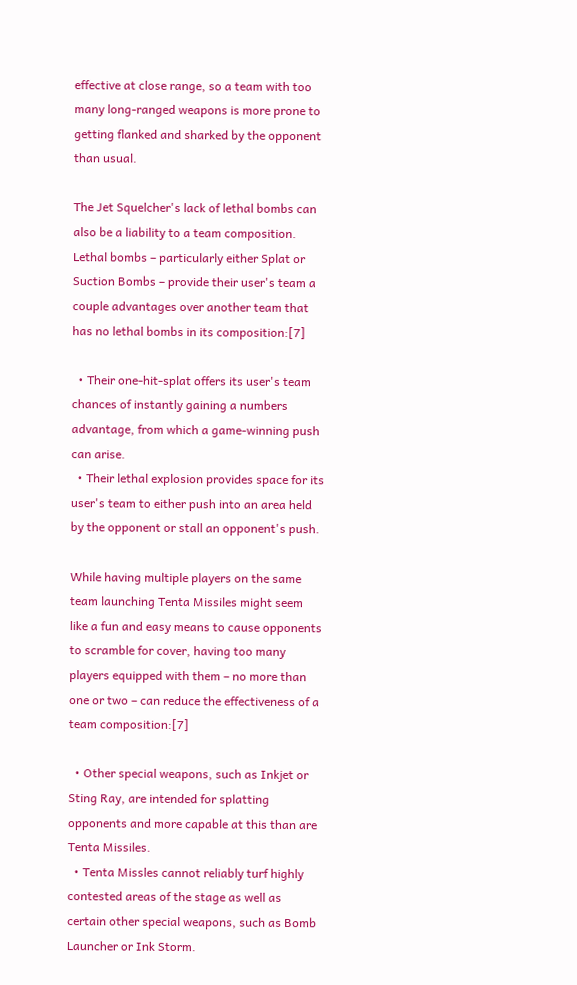effective at close range, so a team with too many long-ranged weapons is more prone to getting flanked and sharked by the opponent than usual.

The Jet Squelcher's lack of lethal bombs can also be a liability to a team composition. Lethal bombs – particularly either Splat or Suction Bombs – provide their user's team a couple advantages over another team that has no lethal bombs in its composition:[7]

  • Their one-hit-splat offers its user's team chances of instantly gaining a numbers advantage, from which a game-winning push can arise.
  • Their lethal explosion provides space for its user's team to either push into an area held by the opponent or stall an opponent's push.

While having multiple players on the same team launching Tenta Missiles might seem like a fun and easy means to cause opponents to scramble for cover, having too many players equipped with them – no more than one or two – can reduce the effectiveness of a team composition:[7]

  • Other special weapons, such as Inkjet or Sting Ray, are intended for splatting opponents and more capable at this than are Tenta Missiles.
  • Tenta Missles cannot reliably turf highly contested areas of the stage as well as certain other special weapons, such as Bomb Launcher or Ink Storm.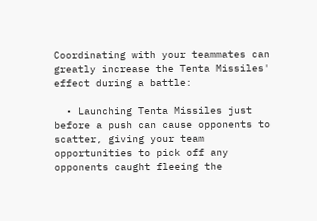Coordinating with your teammates can greatly increase the Tenta Missiles' effect during a battle:

  • Launching Tenta Missiles just before a push can cause opponents to scatter, giving your team opportunities to pick off any opponents caught fleeing the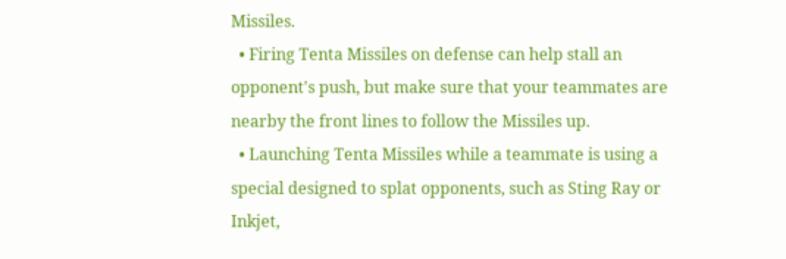Missiles.
  • Firing Tenta Missiles on defense can help stall an opponent's push, but make sure that your teammates are nearby the front lines to follow the Missiles up.
  • Launching Tenta Missiles while a teammate is using a special designed to splat opponents, such as Sting Ray or Inkjet,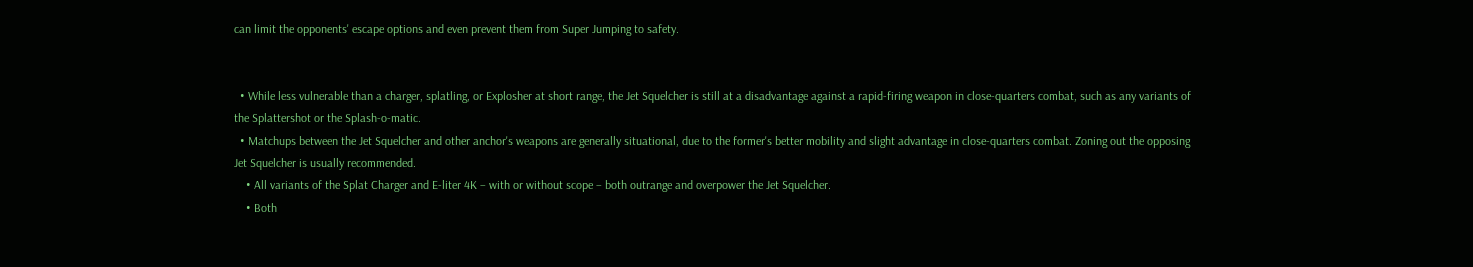can limit the opponents' escape options and even prevent them from Super Jumping to safety.


  • While less vulnerable than a charger, splatling, or Explosher at short range, the Jet Squelcher is still at a disadvantage against a rapid-firing weapon in close-quarters combat, such as any variants of the Splattershot or the Splash-o-matic.
  • Matchups between the Jet Squelcher and other anchor's weapons are generally situational, due to the former's better mobility and slight advantage in close-quarters combat. Zoning out the opposing Jet Squelcher is usually recommended.
    • All variants of the Splat Charger and E-liter 4K – with or without scope – both outrange and overpower the Jet Squelcher.
    • Both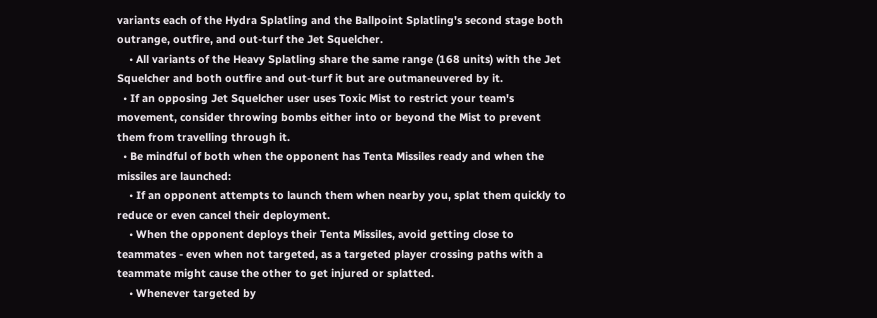variants each of the Hydra Splatling and the Ballpoint Splatling's second stage both outrange, outfire, and out-turf the Jet Squelcher.
    • All variants of the Heavy Splatling share the same range (168 units) with the Jet Squelcher and both outfire and out-turf it but are outmaneuvered by it.
  • If an opposing Jet Squelcher user uses Toxic Mist to restrict your team's movement, consider throwing bombs either into or beyond the Mist to prevent them from travelling through it.
  • Be mindful of both when the opponent has Tenta Missiles ready and when the missiles are launched:
    • If an opponent attempts to launch them when nearby you, splat them quickly to reduce or even cancel their deployment.
    • When the opponent deploys their Tenta Missiles, avoid getting close to teammates - even when not targeted, as a targeted player crossing paths with a teammate might cause the other to get injured or splatted.
    • Whenever targeted by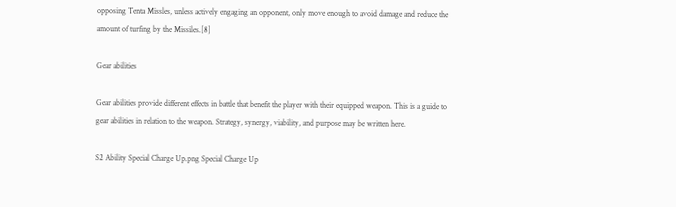opposing Tenta Missles, unless actively engaging an opponent, only move enough to avoid damage and reduce the amount of turfing by the Missiles.[8]

Gear abilities

Gear abilities provide different effects in battle that benefit the player with their equipped weapon. This is a guide to gear abilities in relation to the weapon. Strategy, synergy, viability, and purpose may be written here.

S2 Ability Special Charge Up.png Special Charge Up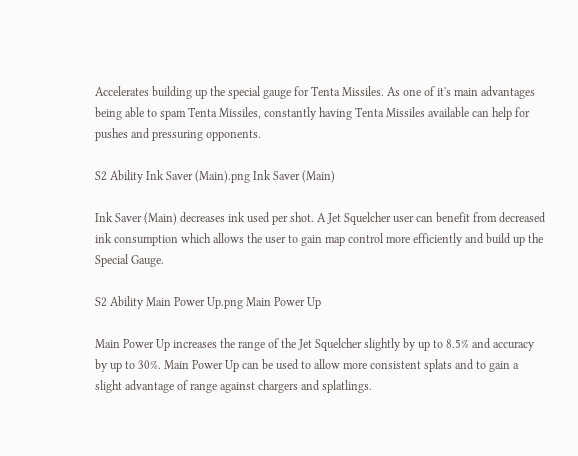Accelerates building up the special gauge for Tenta Missiles. As one of it's main advantages being able to spam Tenta Missiles, constantly having Tenta Missiles available can help for pushes and pressuring opponents.

S2 Ability Ink Saver (Main).png Ink Saver (Main)

Ink Saver (Main) decreases ink used per shot. A Jet Squelcher user can benefit from decreased ink consumption which allows the user to gain map control more efficiently and build up the Special Gauge.

S2 Ability Main Power Up.png Main Power Up

Main Power Up increases the range of the Jet Squelcher slightly by up to 8.5% and accuracy by up to 30%. Main Power Up can be used to allow more consistent splats and to gain a slight advantage of range against chargers and splatlings.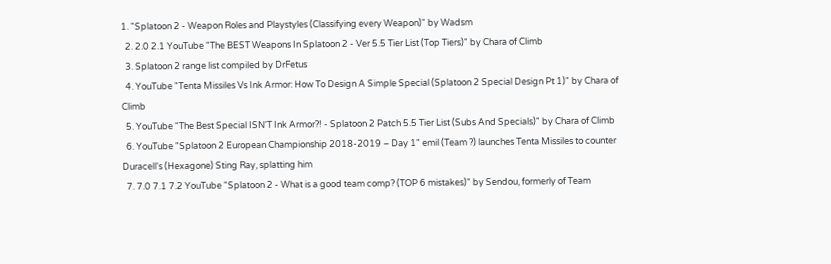1. "Splatoon 2 - Weapon Roles and Playstyles (Classifying every Weapon)" by Wadsm
  2. 2.0 2.1 YouTube "The BEST Weapons In Splatoon 2 - Ver 5.5 Tier List (Top Tiers)" by Chara of Climb
  3. Splatoon 2 range list compiled by DrFetus
  4. YouTube "Tenta Missiles Vs Ink Armor: How To Design A Simple Special (Splatoon 2 Special Design Pt 1)" by Chara of Climb
  5. YouTube "The Best Special ISN'T Ink Armor?! - Splatoon 2 Patch 5.5 Tier List (Subs And Specials)" by Chara of Climb
  6. YouTube "Splatoon 2 European Championship 2018-2019 – Day 1" emil (Team ?) launches Tenta Missiles to counter Duracell's (Hexagone) Sting Ray, splatting him
  7. 7.0 7.1 7.2 YouTube "Splatoon 2 - What is a good team comp? (TOP 6 mistakes)" by Sendou, formerly of Team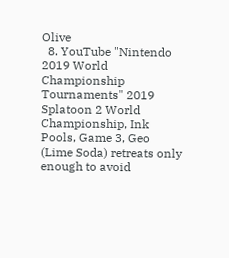Olive
  8. YouTube "Nintendo 2019 World Championship Tournaments" 2019 Splatoon 2 World Championship, Ink Pools, Game 3, Geo (Lime Soda) retreats only enough to avoid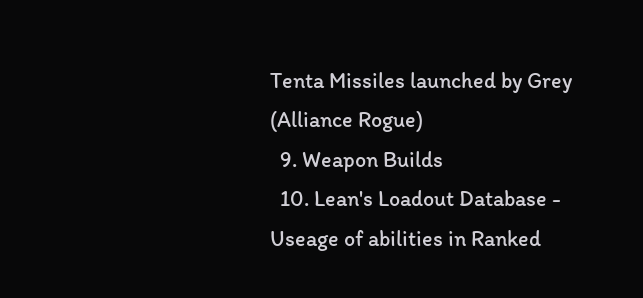Tenta Missiles launched by Grey (Alliance Rogue)
  9. Weapon Builds
  10. Lean's Loadout Database - Useage of abilities in Ranked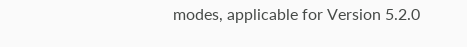modes, applicable for Version 5.2.0